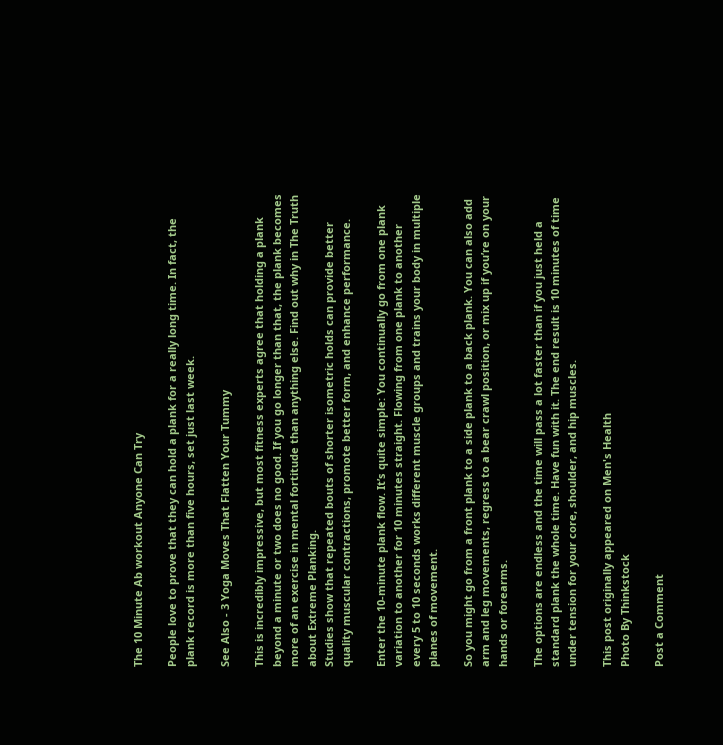The 10 Minute Ab workout Anyone Can Try

People love to prove that they can hold a plank for a really long time. In fact, the plank record is more than five hours, set just last week.

See Also - 3 Yoga Moves That Flatten Your Tummy

This is incredibly impressive, but most fitness experts agree that holding a plank beyond a minute or two does no good. If you go longer than that, the plank becomes more of an exercise in mental fortitude than anything else. Find out why in The Truth about Extreme Planking.
Studies show that repeated bouts of shorter isometric holds can provide better quality muscular contractions, promote better form, and enhance performance.

Enter the 10-minute plank flow. It’s quite simple: You continually go from one plank variation to another for 10 minutes straight. Flowing from one plank to another every 5 to 10 seconds works different muscle groups and trains your body in multiple planes of movement.

So you might go from a front plank to a side plank to a back plank. You can also add arm and leg movements, regress to a bear crawl position, or mix up if you’re on your hands or forearms.

The options are endless and the time will pass a lot faster than if you just held a standard plank the whole time. Have fun with it. The end result is 10 minutes of time under tension for your core, shoulder, and hip muscles.

This post originally appeared on Men's Health
Photo By Thinkstock

Post a Comment